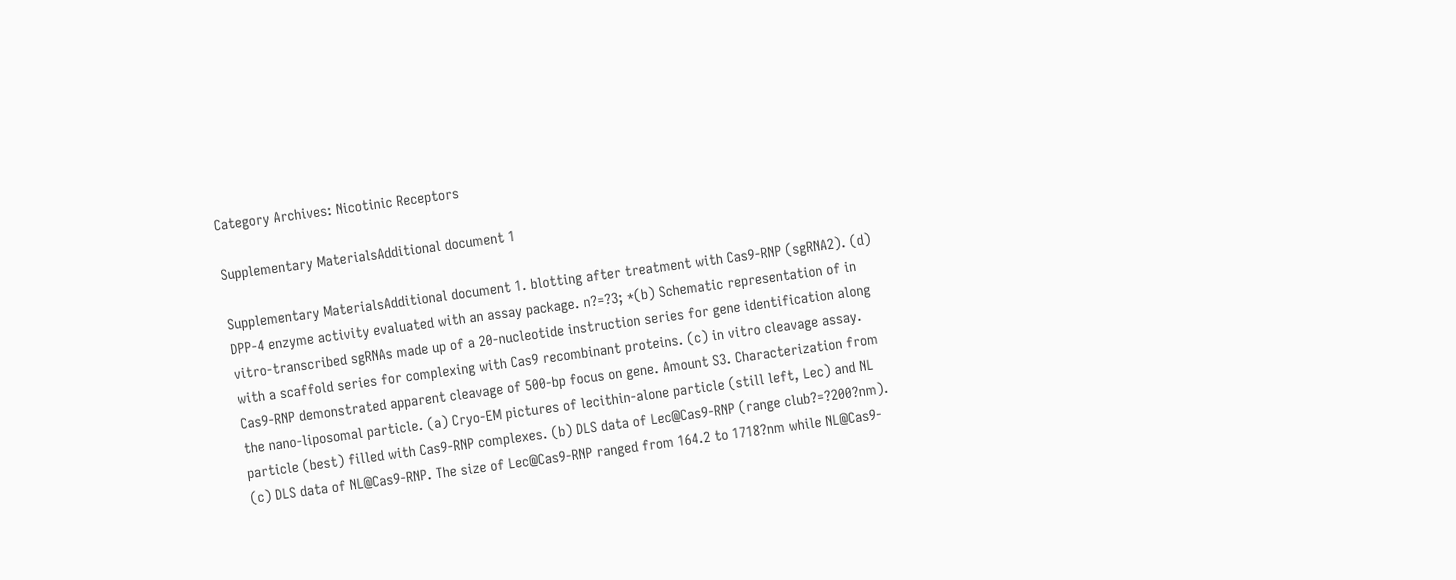Category Archives: Nicotinic Receptors

Supplementary MaterialsAdditional document 1

Supplementary MaterialsAdditional document 1. blotting after treatment with Cas9-RNP (sgRNA2). (d) DPP-4 enzyme activity evaluated with an assay package. n?=?3; *(b) Schematic representation of in vitro-transcribed sgRNAs made up of a 20-nucleotide instruction series for gene identification along with a scaffold series for complexing with Cas9 recombinant proteins. (c) in vitro cleavage assay. Cas9-RNP demonstrated apparent cleavage of 500-bp focus on gene. Amount S3. Characterization from the nano-liposomal particle. (a) Cryo-EM pictures of lecithin-alone particle (still left, Lec) and NL particle (best) filled with Cas9-RNP complexes. (b) DLS data of Lec@Cas9-RNP (range club?=?200?nm). (c) DLS data of NL@Cas9-RNP. The size of Lec@Cas9-RNP ranged from 164.2 to 1718?nm while NL@Cas9-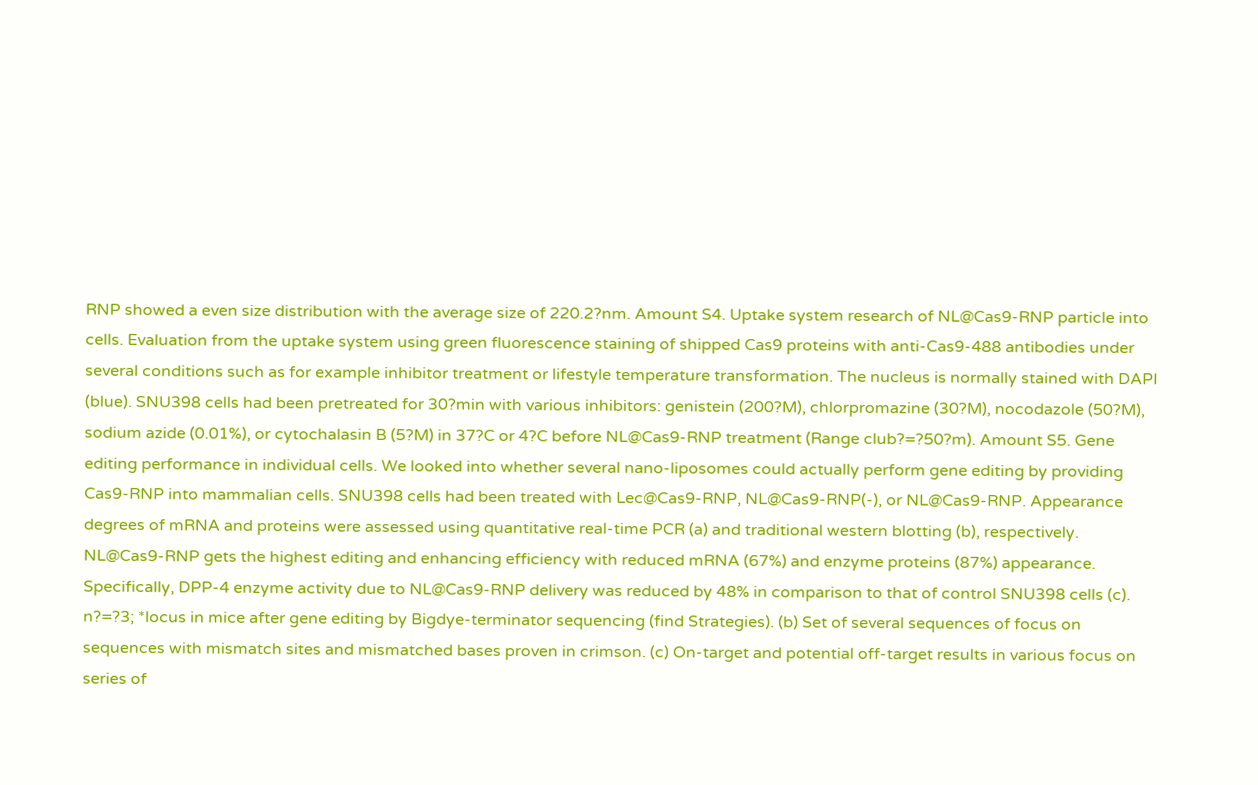RNP showed a even size distribution with the average size of 220.2?nm. Amount S4. Uptake system research of NL@Cas9-RNP particle into cells. Evaluation from the uptake system using green fluorescence staining of shipped Cas9 proteins with anti-Cas9-488 antibodies under several conditions such as for example inhibitor treatment or lifestyle temperature transformation. The nucleus is normally stained with DAPI (blue). SNU398 cells had been pretreated for 30?min with various inhibitors: genistein (200?M), chlorpromazine (30?M), nocodazole (50?M), sodium azide (0.01%), or cytochalasin B (5?M) in 37?C or 4?C before NL@Cas9-RNP treatment (Range club?=?50?m). Amount S5. Gene editing performance in individual cells. We looked into whether several nano-liposomes could actually perform gene editing by providing Cas9-RNP into mammalian cells. SNU398 cells had been treated with Lec@Cas9-RNP, NL@Cas9-RNP(-), or NL@Cas9-RNP. Appearance degrees of mRNA and proteins were assessed using quantitative real-time PCR (a) and traditional western blotting (b), respectively. NL@Cas9-RNP gets the highest editing and enhancing efficiency with reduced mRNA (67%) and enzyme proteins (87%) appearance. Specifically, DPP-4 enzyme activity due to NL@Cas9-RNP delivery was reduced by 48% in comparison to that of control SNU398 cells (c). n?=?3; *locus in mice after gene editing by Bigdye-terminator sequencing (find Strategies). (b) Set of several sequences of focus on sequences with mismatch sites and mismatched bases proven in crimson. (c) On-target and potential off-target results in various focus on series of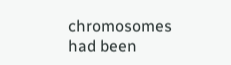chromosomes had been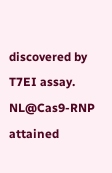discovered by T7EI assay. NL@Cas9-RNP attained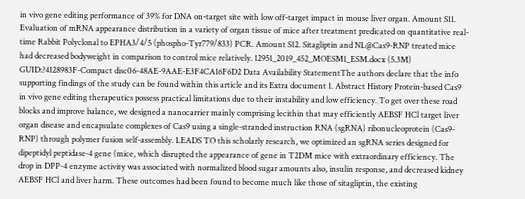in vivo gene editing performance of 39% for DNA on-target site with low off-target impact in mouse liver organ. Amount S11. Evaluation of mRNA appearance distribution in a variety of organ tissue of mice after treatment predicated on quantitative real-time Rabbit Polyclonal to EPHA3/4/5 (phospho-Tyr779/833) PCR. Amount S12. Sitagliptin and NL@Cas9-RNP treated mice had decreased bodyweight in comparison to control mice relatively. 12951_2019_452_MOESM1_ESM.docx (5.3M) GUID:?4128983F-Compact disc06-48AE-9AAE-E3F4CA16F6D2 Data Availability StatementThe authors declare that the info supporting findings of the study can be found within this article and its Extra document 1. Abstract History Protein-based Cas9 in vivo gene editing therapeutics possess practical limitations due to their instability and low efficiency. To get over these road blocks and improve balance, we designed a nanocarrier mainly comprising lecithin that may efficiently AEBSF HCl target liver organ disease and encapsulate complexes of Cas9 using a single-stranded instruction RNA (sgRNA) ribonucleoprotein (Cas9-RNP) through polymer fusion self-assembly. LEADS TO this scholarly research, we optimized an sgRNA series designed for dipeptidyl peptidase-4 gene (mice, which disrupted the appearance of gene in T2DM mice with extraordinary efficiency. The drop in DPP-4 enzyme activity was associated with normalized blood sugar amounts also, insulin response, and decreased kidney AEBSF HCl and liver harm. These outcomes had been found to become much like those of sitagliptin, the existing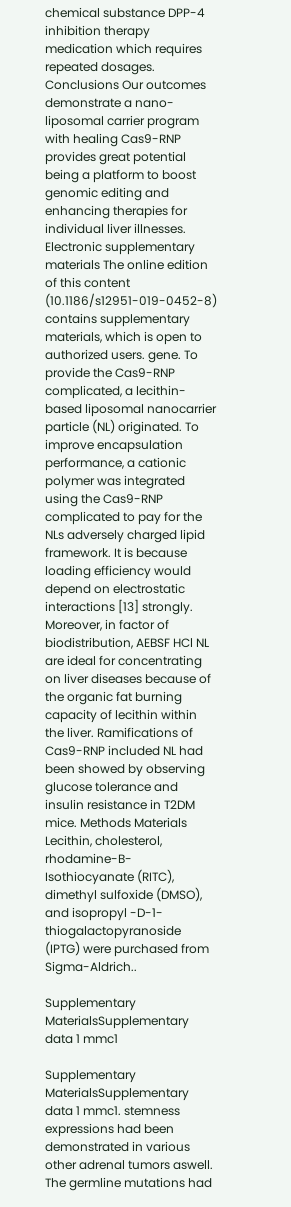chemical substance DPP-4 inhibition therapy medication which requires repeated dosages. Conclusions Our outcomes demonstrate a nano-liposomal carrier program with healing Cas9-RNP provides great potential being a platform to boost genomic editing and enhancing therapies for individual liver illnesses. Electronic supplementary materials The online edition of this content (10.1186/s12951-019-0452-8) contains supplementary materials, which is open to authorized users. gene. To provide the Cas9-RNP complicated, a lecithin-based liposomal nanocarrier particle (NL) originated. To improve encapsulation performance, a cationic polymer was integrated using the Cas9-RNP complicated to pay for the NLs adversely charged lipid framework. It is because loading efficiency would depend on electrostatic interactions [13] strongly. Moreover, in factor of biodistribution, AEBSF HCl NL are ideal for concentrating on liver diseases because of the organic fat burning capacity of lecithin within the liver. Ramifications of Cas9-RNP included NL had been showed by observing glucose tolerance and insulin resistance in T2DM mice. Methods Materials Lecithin, cholesterol, rhodamine-B-Isothiocyanate (RITC), dimethyl sulfoxide (DMSO), and isopropyl -D-1-thiogalactopyranoside (IPTG) were purchased from Sigma-Aldrich..

Supplementary MaterialsSupplementary data 1 mmc1

Supplementary MaterialsSupplementary data 1 mmc1. stemness expressions had been demonstrated in various other adrenal tumors aswell. The germline mutations had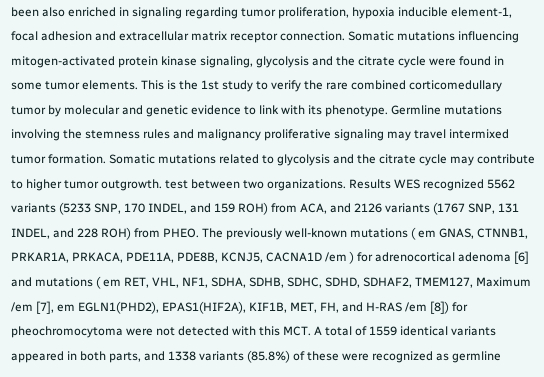been also enriched in signaling regarding tumor proliferation, hypoxia inducible element-1, focal adhesion and extracellular matrix receptor connection. Somatic mutations influencing mitogen-activated protein kinase signaling, glycolysis and the citrate cycle were found in some tumor elements. This is the 1st study to verify the rare combined corticomedullary tumor by molecular and genetic evidence to link with its phenotype. Germline mutations involving the stemness rules and malignancy proliferative signaling may travel intermixed tumor formation. Somatic mutations related to glycolysis and the citrate cycle may contribute to higher tumor outgrowth. test between two organizations. Results WES recognized 5562 variants (5233 SNP, 170 INDEL, and 159 ROH) from ACA, and 2126 variants (1767 SNP, 131 INDEL, and 228 ROH) from PHEO. The previously well-known mutations ( em GNAS, CTNNB1, PRKAR1A, PRKACA, PDE11A, PDE8B, KCNJ5, CACNA1D /em ) for adrenocortical adenoma [6] and mutations ( em RET, VHL, NF1, SDHA, SDHB, SDHC, SDHD, SDHAF2, TMEM127, Maximum /em [7], em EGLN1(PHD2), EPAS1(HIF2A), KIF1B, MET, FH, and H-RAS /em [8]) for pheochromocytoma were not detected with this MCT. A total of 1559 identical variants appeared in both parts, and 1338 variants (85.8%) of these were recognized as germline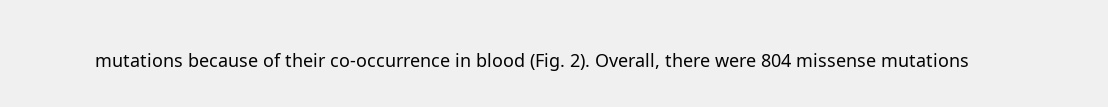mutations because of their co-occurrence in blood (Fig. 2). Overall, there were 804 missense mutations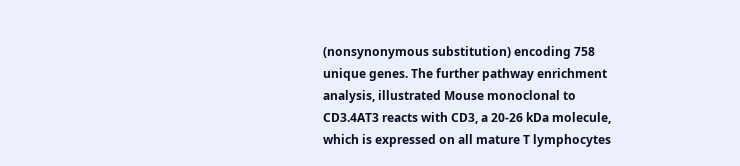(nonsynonymous substitution) encoding 758 unique genes. The further pathway enrichment analysis, illustrated Mouse monoclonal to CD3.4AT3 reacts with CD3, a 20-26 kDa molecule, which is expressed on all mature T lymphocytes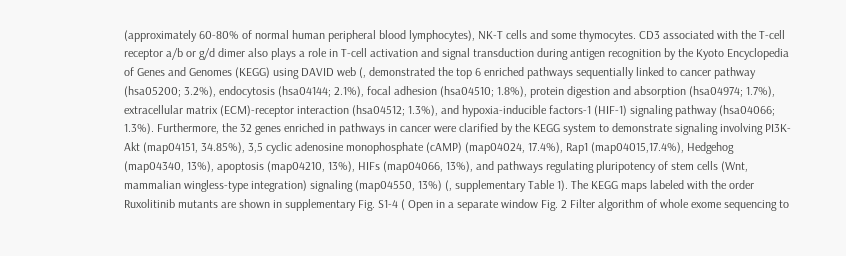(approximately 60-80% of normal human peripheral blood lymphocytes), NK-T cells and some thymocytes. CD3 associated with the T-cell receptor a/b or g/d dimer also plays a role in T-cell activation and signal transduction during antigen recognition by the Kyoto Encyclopedia of Genes and Genomes (KEGG) using DAVID web (, demonstrated the top 6 enriched pathways sequentially linked to cancer pathway (hsa05200; 3.2%), endocytosis (hsa04144; 2.1%), focal adhesion (hsa04510; 1.8%), protein digestion and absorption (hsa04974; 1.7%), extracellular matrix (ECM)-receptor interaction (hsa04512; 1.3%), and hypoxia-inducible factors-1 (HIF-1) signaling pathway (hsa04066; 1.3%). Furthermore, the 32 genes enriched in pathways in cancer were clarified by the KEGG system to demonstrate signaling involving PI3K-Akt (map04151, 34.85%), 3,5 cyclic adenosine monophosphate (cAMP) (map04024, 17.4%), Rap1 (map04015,17.4%), Hedgehog (map04340, 13%), apoptosis (map04210, 13%), HIFs (map04066, 13%), and pathways regulating pluripotency of stem cells (Wnt, mammalian wingless-type integration) signaling (map04550, 13%) (, supplementary Table 1). The KEGG maps labeled with the order Ruxolitinib mutants are shown in supplementary Fig. S1-4 ( Open in a separate window Fig. 2 Filter algorithm of whole exome sequencing to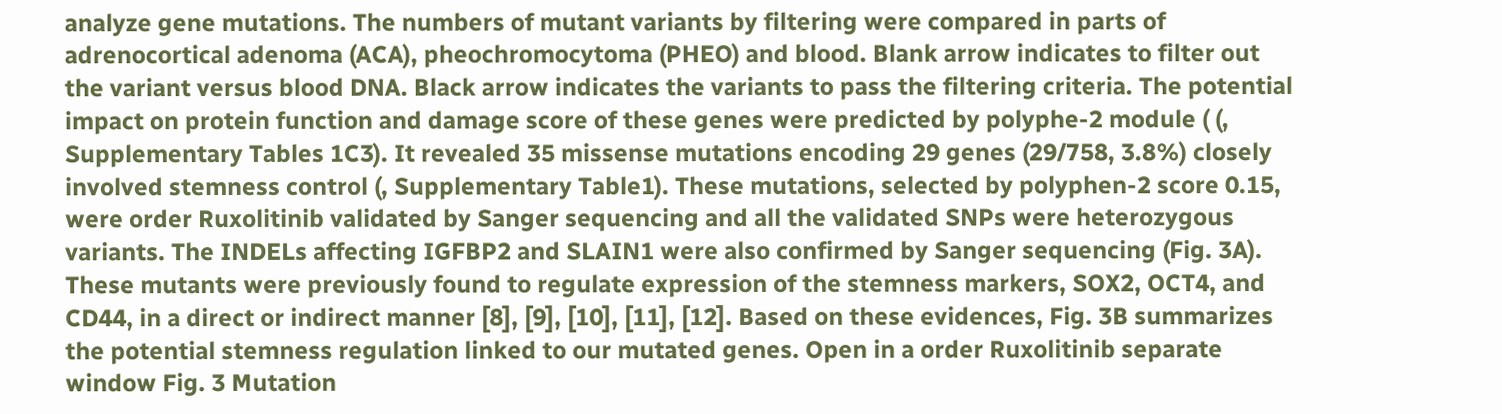analyze gene mutations. The numbers of mutant variants by filtering were compared in parts of adrenocortical adenoma (ACA), pheochromocytoma (PHEO) and blood. Blank arrow indicates to filter out the variant versus blood DNA. Black arrow indicates the variants to pass the filtering criteria. The potential impact on protein function and damage score of these genes were predicted by polyphe-2 module ( (, Supplementary Tables 1C3). It revealed 35 missense mutations encoding 29 genes (29/758, 3.8%) closely involved stemness control (, Supplementary Table1). These mutations, selected by polyphen-2 score 0.15, were order Ruxolitinib validated by Sanger sequencing and all the validated SNPs were heterozygous variants. The INDELs affecting IGFBP2 and SLAIN1 were also confirmed by Sanger sequencing (Fig. 3A). These mutants were previously found to regulate expression of the stemness markers, SOX2, OCT4, and CD44, in a direct or indirect manner [8], [9], [10], [11], [12]. Based on these evidences, Fig. 3B summarizes the potential stemness regulation linked to our mutated genes. Open in a order Ruxolitinib separate window Fig. 3 Mutation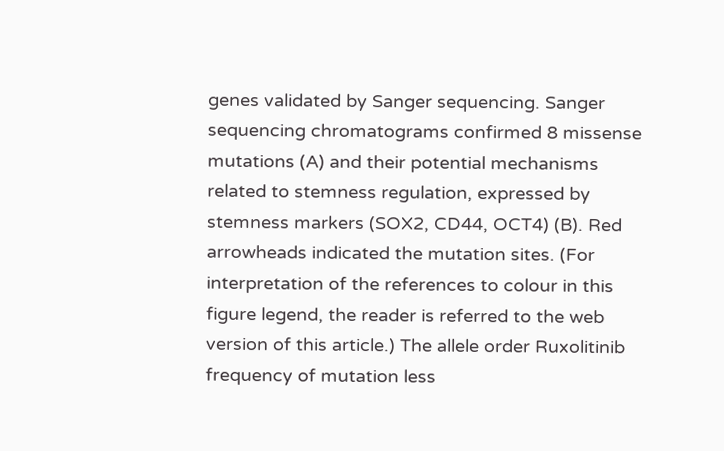genes validated by Sanger sequencing. Sanger sequencing chromatograms confirmed 8 missense mutations (A) and their potential mechanisms related to stemness regulation, expressed by stemness markers (SOX2, CD44, OCT4) (B). Red arrowheads indicated the mutation sites. (For interpretation of the references to colour in this figure legend, the reader is referred to the web version of this article.) The allele order Ruxolitinib frequency of mutation less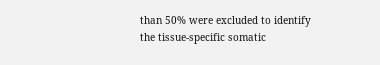than 50% were excluded to identify the tissue-specific somatic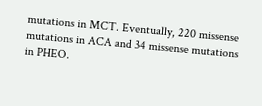mutations in MCT. Eventually, 220 missense mutations in ACA and 34 missense mutations in PHEO.